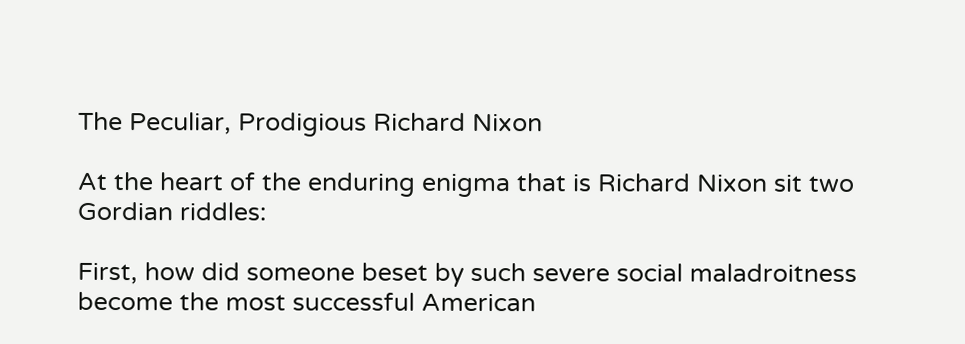The Peculiar, Prodigious Richard Nixon

At the heart of the enduring enigma that is Richard Nixon sit two Gordian riddles:

First, how did someone beset by such severe social maladroitness become the most successful American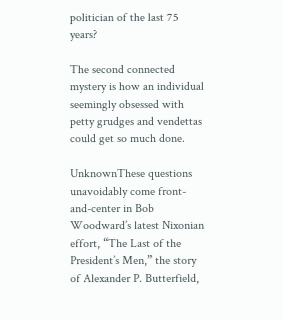politician of the last 75 years?

The second connected mystery is how an individual seemingly obsessed with petty grudges and vendettas could get so much done.

UnknownThese questions unavoidably come front-and-center in Bob Woodward’s latest Nixonian effort, “The Last of the President’s Men,” the story of Alexander P. Butterfield,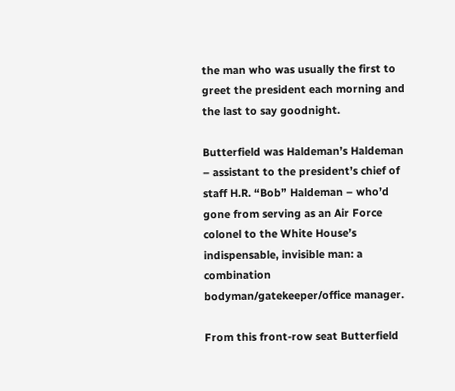the man who was usually the first to greet the president each morning and the last to say goodnight.

Butterfield was Haldeman’s Haldeman – assistant to the president’s chief of staff H.R. “Bob” Haldeman – who’d gone from serving as an Air Force colonel to the White House’s indispensable, invisible man: a combination bodyman/gatekeeper/office manager.

From this front-row seat Butterfield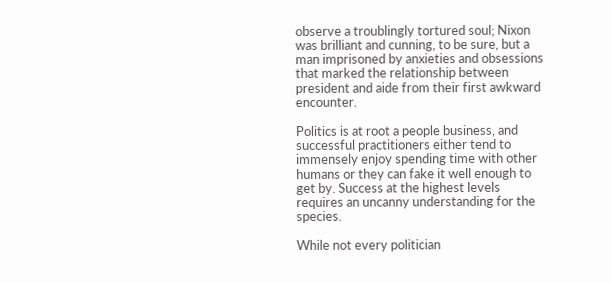observe a troublingly tortured soul; Nixon was brilliant and cunning, to be sure, but a man imprisoned by anxieties and obsessions that marked the relationship between president and aide from their first awkward encounter.

Politics is at root a people business, and successful practitioners either tend to immensely enjoy spending time with other humans or they can fake it well enough to get by. Success at the highest levels requires an uncanny understanding for the species.

While not every politician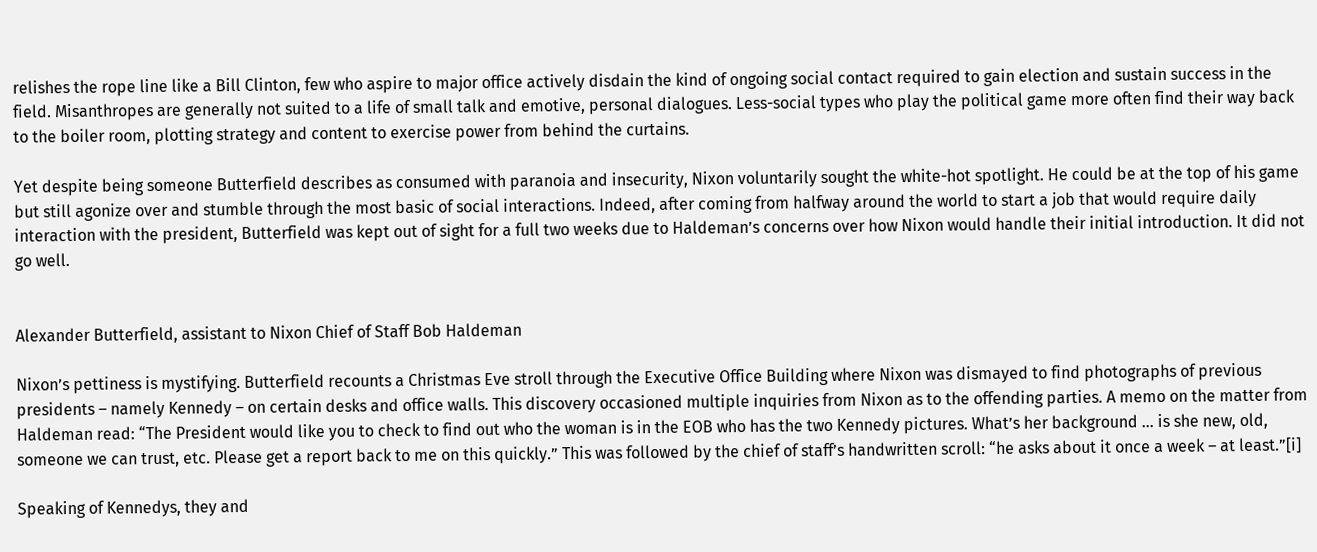relishes the rope line like a Bill Clinton, few who aspire to major office actively disdain the kind of ongoing social contact required to gain election and sustain success in the field. Misanthropes are generally not suited to a life of small talk and emotive, personal dialogues. Less-social types who play the political game more often find their way back to the boiler room, plotting strategy and content to exercise power from behind the curtains.

Yet despite being someone Butterfield describes as consumed with paranoia and insecurity, Nixon voluntarily sought the white-hot spotlight. He could be at the top of his game but still agonize over and stumble through the most basic of social interactions. Indeed, after coming from halfway around the world to start a job that would require daily interaction with the president, Butterfield was kept out of sight for a full two weeks due to Haldeman’s concerns over how Nixon would handle their initial introduction. It did not go well.


Alexander Butterfield, assistant to Nixon Chief of Staff Bob Haldeman

Nixon’s pettiness is mystifying. Butterfield recounts a Christmas Eve stroll through the Executive Office Building where Nixon was dismayed to find photographs of previous presidents – namely Kennedy – on certain desks and office walls. This discovery occasioned multiple inquiries from Nixon as to the offending parties. A memo on the matter from Haldeman read: “The President would like you to check to find out who the woman is in the EOB who has the two Kennedy pictures. What’s her background … is she new, old, someone we can trust, etc. Please get a report back to me on this quickly.” This was followed by the chief of staff’s handwritten scroll: “he asks about it once a week – at least.”[i]

Speaking of Kennedys, they and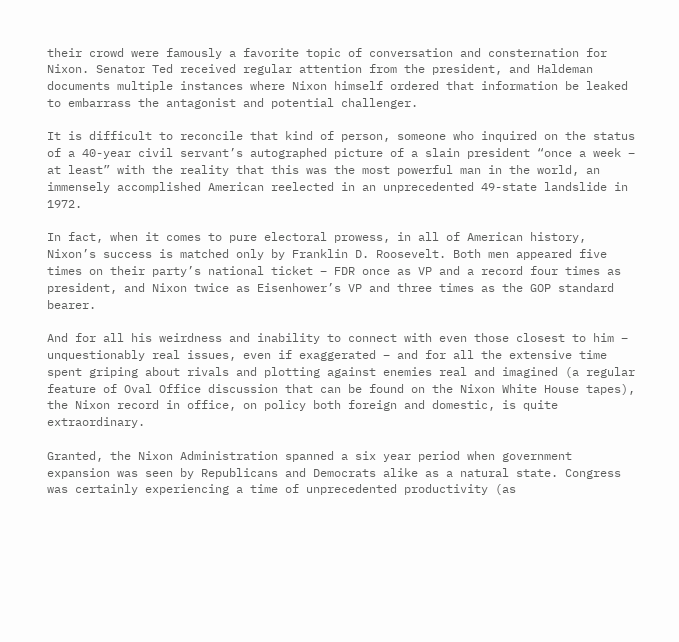their crowd were famously a favorite topic of conversation and consternation for Nixon. Senator Ted received regular attention from the president, and Haldeman documents multiple instances where Nixon himself ordered that information be leaked to embarrass the antagonist and potential challenger.

It is difficult to reconcile that kind of person, someone who inquired on the status of a 40-year civil servant’s autographed picture of a slain president “once a week – at least” with the reality that this was the most powerful man in the world, an immensely accomplished American reelected in an unprecedented 49-state landslide in 1972.

In fact, when it comes to pure electoral prowess, in all of American history, Nixon’s success is matched only by Franklin D. Roosevelt. Both men appeared five times on their party’s national ticket – FDR once as VP and a record four times as president, and Nixon twice as Eisenhower’s VP and three times as the GOP standard bearer.

And for all his weirdness and inability to connect with even those closest to him – unquestionably real issues, even if exaggerated – and for all the extensive time spent griping about rivals and plotting against enemies real and imagined (a regular feature of Oval Office discussion that can be found on the Nixon White House tapes), the Nixon record in office, on policy both foreign and domestic, is quite extraordinary.

Granted, the Nixon Administration spanned a six year period when government expansion was seen by Republicans and Democrats alike as a natural state. Congress was certainly experiencing a time of unprecedented productivity (as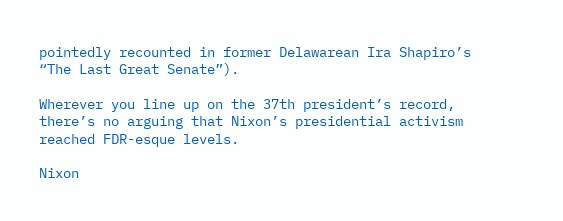pointedly recounted in former Delawarean Ira Shapiro’s “The Last Great Senate”).

Wherever you line up on the 37th president’s record, there’s no arguing that Nixon’s presidential activism reached FDR-esque levels.

Nixon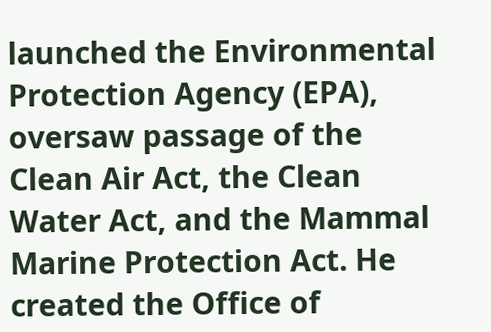launched the Environmental Protection Agency (EPA), oversaw passage of the Clean Air Act, the Clean Water Act, and the Mammal Marine Protection Act. He created the Office of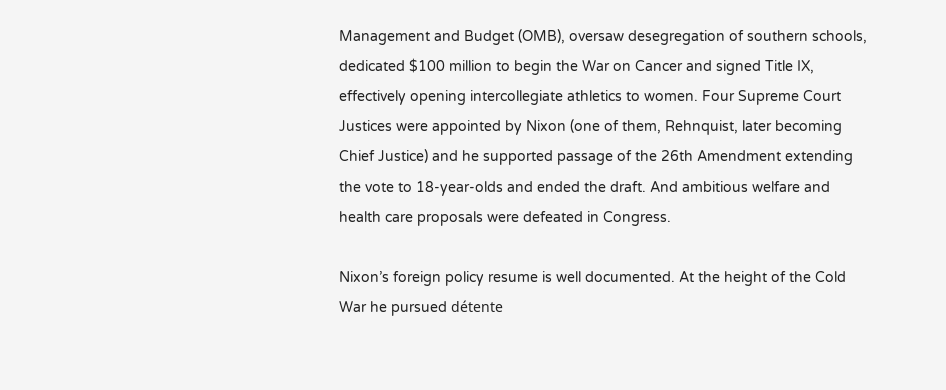Management and Budget (OMB), oversaw desegregation of southern schools, dedicated $100 million to begin the War on Cancer and signed Title IX, effectively opening intercollegiate athletics to women. Four Supreme Court Justices were appointed by Nixon (one of them, Rehnquist, later becoming Chief Justice) and he supported passage of the 26th Amendment extending the vote to 18-year-olds and ended the draft. And ambitious welfare and health care proposals were defeated in Congress.

Nixon’s foreign policy resume is well documented. At the height of the Cold War he pursued détente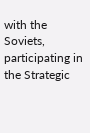with the Soviets, participating in the Strategic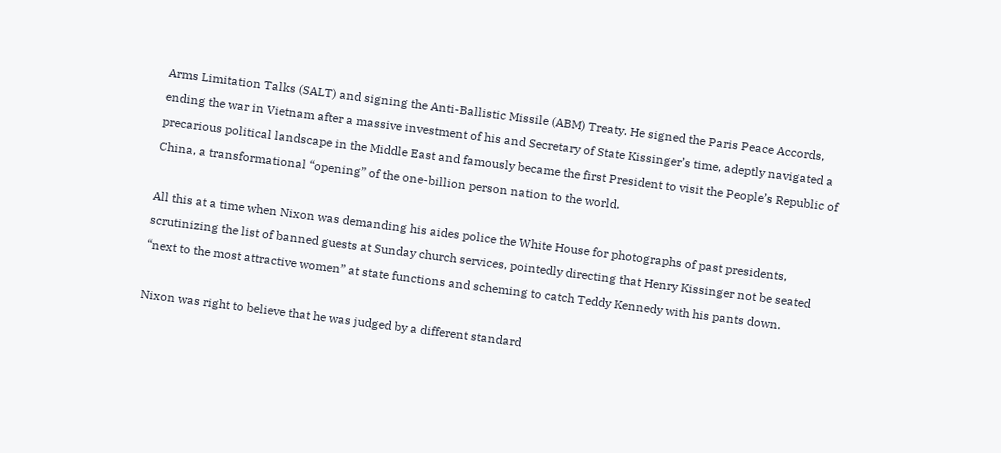Arms Limitation Talks (SALT) and signing the Anti-Ballistic Missile (ABM) Treaty. He signed the Paris Peace Accords, ending the war in Vietnam after a massive investment of his and Secretary of State Kissinger’s time, adeptly navigated a precarious political landscape in the Middle East and famously became the first President to visit the People’s Republic of China, a transformational “opening” of the one-billion person nation to the world.

All this at a time when Nixon was demanding his aides police the White House for photographs of past presidents, scrutinizing the list of banned guests at Sunday church services, pointedly directing that Henry Kissinger not be seated “next to the most attractive women” at state functions and scheming to catch Teddy Kennedy with his pants down.

Nixon was right to believe that he was judged by a different standard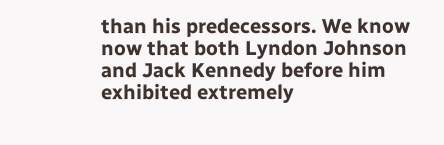than his predecessors. We know now that both Lyndon Johnson and Jack Kennedy before him exhibited extremely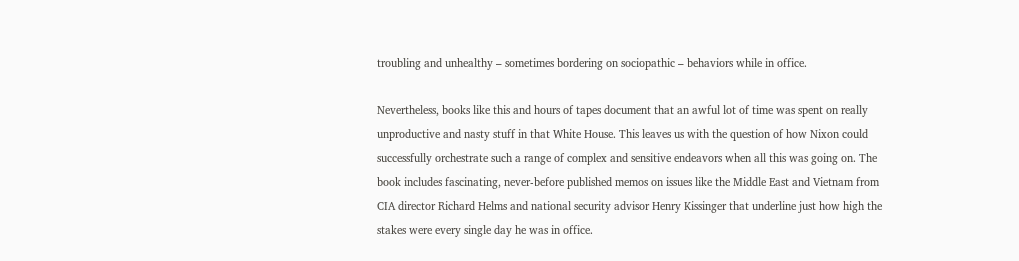troubling and unhealthy – sometimes bordering on sociopathic – behaviors while in office.

Nevertheless, books like this and hours of tapes document that an awful lot of time was spent on really unproductive and nasty stuff in that White House. This leaves us with the question of how Nixon could successfully orchestrate such a range of complex and sensitive endeavors when all this was going on. The book includes fascinating, never-before published memos on issues like the Middle East and Vietnam from CIA director Richard Helms and national security advisor Henry Kissinger that underline just how high the stakes were every single day he was in office.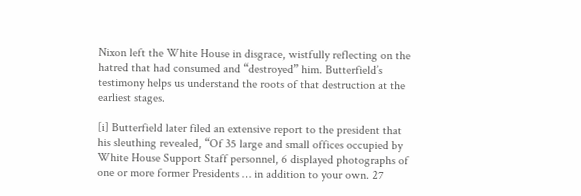Nixon left the White House in disgrace, wistfully reflecting on the hatred that had consumed and “destroyed” him. Butterfield’s testimony helps us understand the roots of that destruction at the earliest stages.

[i] Butterfield later filed an extensive report to the president that his sleuthing revealed, “Of 35 large and small offices occupied by White House Support Staff personnel, 6 displayed photographs of one or more former Presidents … in addition to your own. 27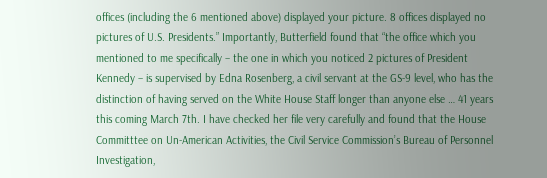offices (including the 6 mentioned above) displayed your picture. 8 offices displayed no pictures of U.S. Presidents.” Importantly, Butterfield found that “the office which you mentioned to me specifically – the one in which you noticed 2 pictures of President Kennedy – is supervised by Edna Rosenberg, a civil servant at the GS-9 level, who has the distinction of having served on the White House Staff longer than anyone else … 41 years this coming March 7th. I have checked her file very carefully and found that the House Committtee on Un-American Activities, the Civil Service Commission’s Bureau of Personnel Investigation,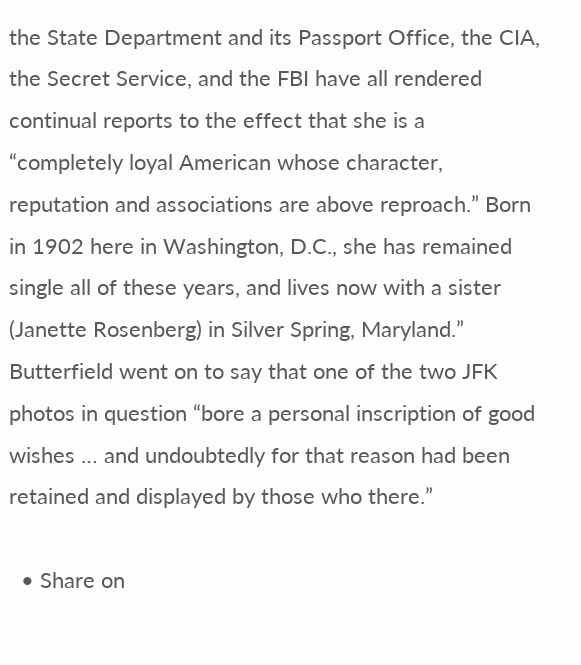the State Department and its Passport Office, the CIA, the Secret Service, and the FBI have all rendered continual reports to the effect that she is a “completely loyal American whose character, reputation and associations are above reproach.” Born in 1902 here in Washington, D.C., she has remained single all of these years, and lives now with a sister (Janette Rosenberg) in Silver Spring, Maryland.” Butterfield went on to say that one of the two JFK photos in question “bore a personal inscription of good wishes … and undoubtedly for that reason had been retained and displayed by those who there.”

  • Share on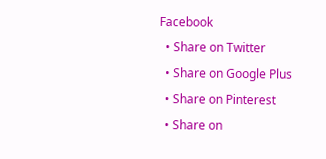Facebook
  • Share on Twitter
  • Share on Google Plus
  • Share on Pinterest
  • Share on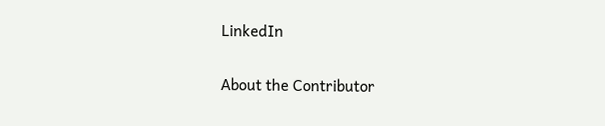LinkedIn

About the Contributor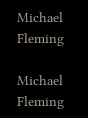Michael Fleming

Michael Fleming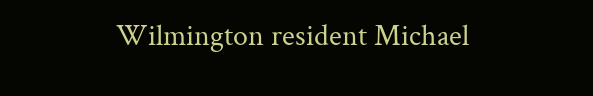Wilmington resident Michael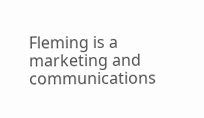Fleming is a marketing and communications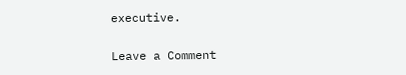executive.

Leave a Comment